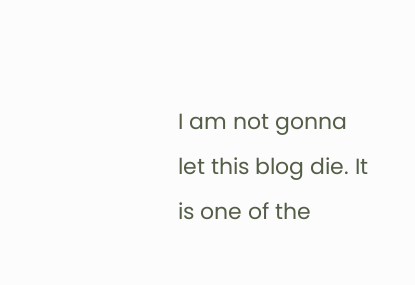I am not gonna let this blog die. It is one of the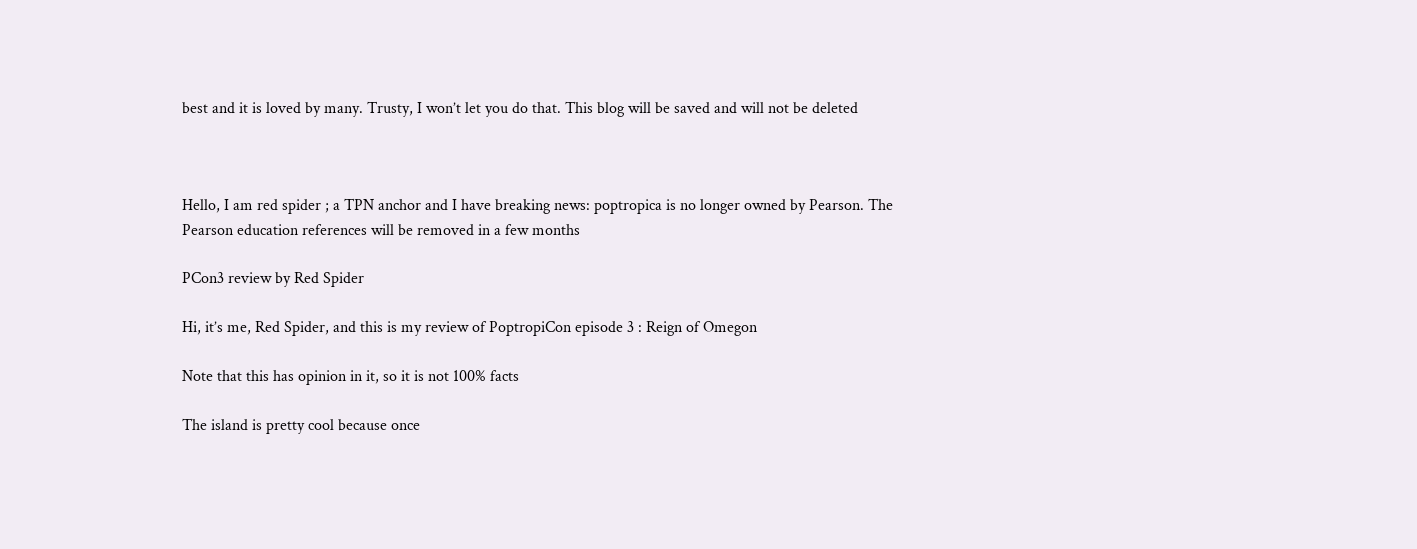best and it is loved by many. Trusty, I won’t let you do that. This blog will be saved and will not be deleted



Hello, I am red spider ; a TPN anchor and I have breaking news: poptropica is no longer owned by Pearson. The Pearson education references will be removed in a few months

PCon3 review by Red Spider

Hi, it’s me, Red Spider, and this is my review of PoptropiCon episode 3 : Reign of Omegon

Note that this has opinion in it, so it is not 100% facts

The island is pretty cool because once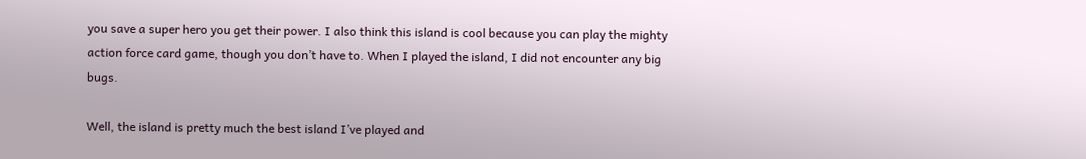you save a super hero you get their power. I also think this island is cool because you can play the mighty action force card game, though you don’t have to. When I played the island, I did not encounter any big bugs.

Well, the island is pretty much the best island I’ve played and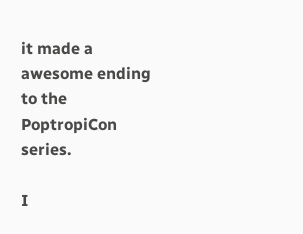it made a awesome ending to the PoptropiCon series.

I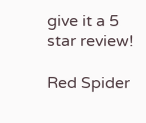give it a 5 star review!

Red Spider